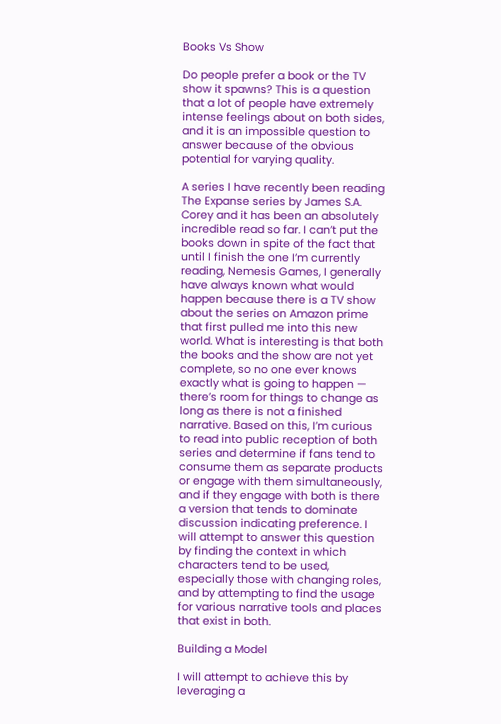Books Vs Show

Do people prefer a book or the TV show it spawns? This is a question that a lot of people have extremely intense feelings about on both sides, and it is an impossible question to answer because of the obvious potential for varying quality.

A series I have recently been reading The Expanse series by James S.A. Corey and it has been an absolutely incredible read so far. I can’t put the books down in spite of the fact that until I finish the one I’m currently reading, Nemesis Games, I generally have always known what would happen because there is a TV show about the series on Amazon prime that first pulled me into this new world. What is interesting is that both the books and the show are not yet complete, so no one ever knows exactly what is going to happen — there’s room for things to change as long as there is not a finished narrative. Based on this, I’m curious to read into public reception of both series and determine if fans tend to consume them as separate products or engage with them simultaneously, and if they engage with both is there a version that tends to dominate discussion indicating preference. I will attempt to answer this question by finding the context in which characters tend to be used, especially those with changing roles, and by attempting to find the usage for various narrative tools and places that exist in both.

Building a Model

I will attempt to achieve this by leveraging a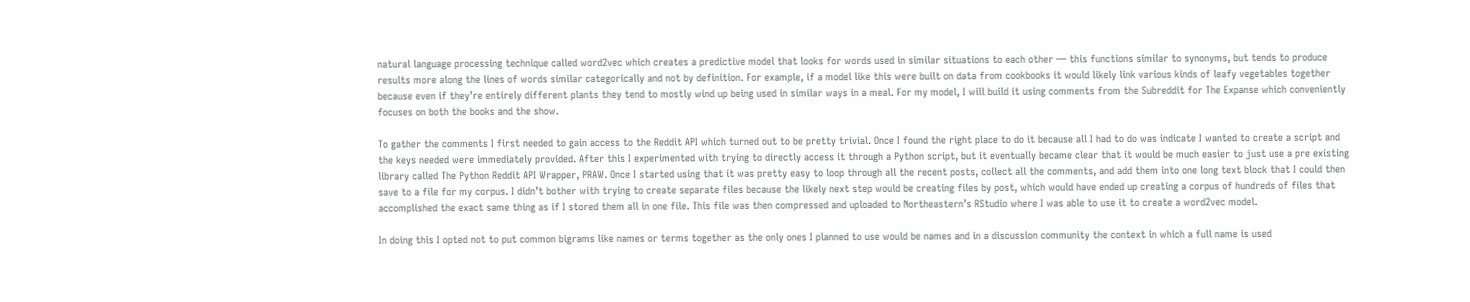natural language processing technique called word2vec which creates a predictive model that looks for words used in similar situations to each other — this functions similar to synonyms, but tends to produce results more along the lines of words similar categorically and not by definition. For example, if a model like this were built on data from cookbooks it would likely link various kinds of leafy vegetables together because even if they’re entirely different plants they tend to mostly wind up being used in similar ways in a meal. For my model, I will build it using comments from the Subreddit for The Expanse which conveniently focuses on both the books and the show.

To gather the comments I first needed to gain access to the Reddit API which turned out to be pretty trivial. Once I found the right place to do it because all I had to do was indicate I wanted to create a script and the keys needed were immediately provided. After this I experimented with trying to directly access it through a Python script, but it eventually became clear that it would be much easier to just use a pre existing library called The Python Reddit API Wrapper, PRAW. Once I started using that it was pretty easy to loop through all the recent posts, collect all the comments, and add them into one long text block that I could then save to a file for my corpus. I didn’t bother with trying to create separate files because the likely next step would be creating files by post, which would have ended up creating a corpus of hundreds of files that accomplished the exact same thing as if I stored them all in one file. This file was then compressed and uploaded to Northeastern’s RStudio where I was able to use it to create a word2vec model.

In doing this I opted not to put common bigrams like names or terms together as the only ones I planned to use would be names and in a discussion community the context in which a full name is used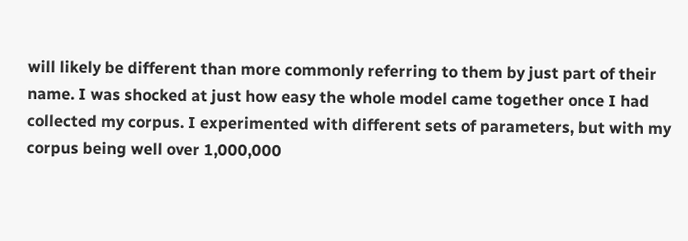will likely be different than more commonly referring to them by just part of their name. I was shocked at just how easy the whole model came together once I had collected my corpus. I experimented with different sets of parameters, but with my corpus being well over 1,000,000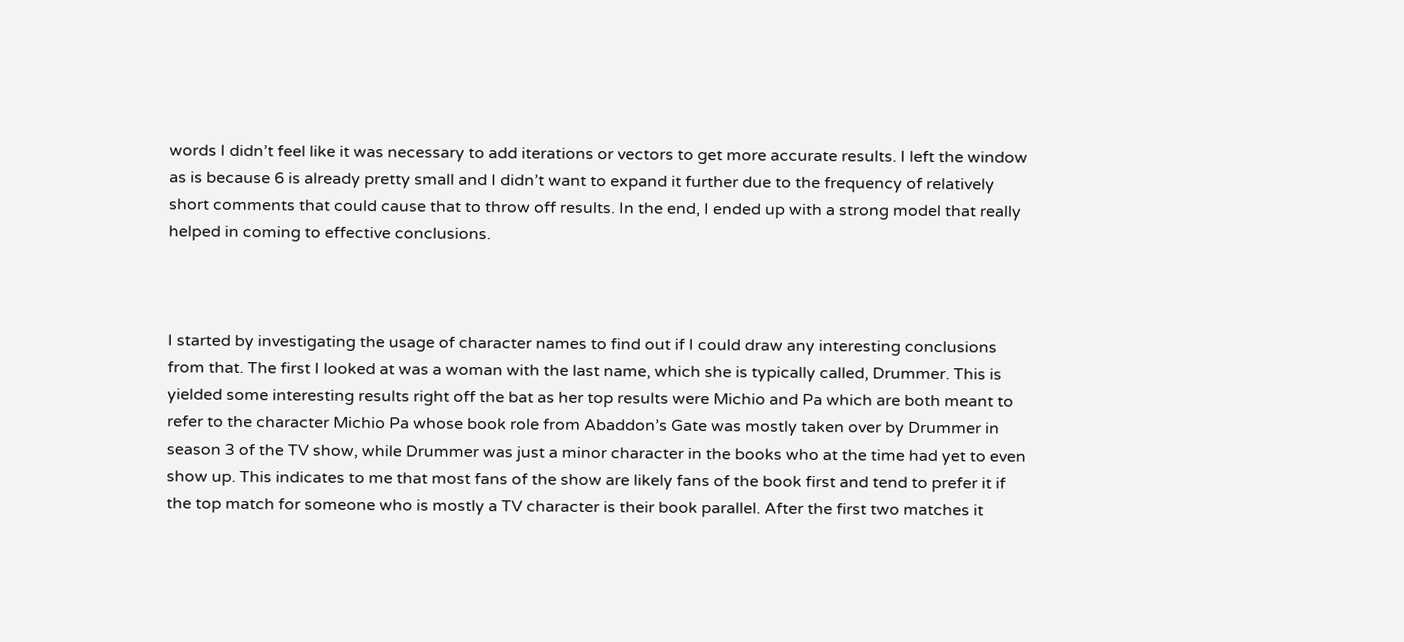words I didn’t feel like it was necessary to add iterations or vectors to get more accurate results. I left the window as is because 6 is already pretty small and I didn’t want to expand it further due to the frequency of relatively short comments that could cause that to throw off results. In the end, I ended up with a strong model that really helped in coming to effective conclusions.



I started by investigating the usage of character names to find out if I could draw any interesting conclusions from that. The first I looked at was a woman with the last name, which she is typically called, Drummer. This is yielded some interesting results right off the bat as her top results were Michio and Pa which are both meant to refer to the character Michio Pa whose book role from Abaddon’s Gate was mostly taken over by Drummer in season 3 of the TV show, while Drummer was just a minor character in the books who at the time had yet to even show up. This indicates to me that most fans of the show are likely fans of the book first and tend to prefer it if the top match for someone who is mostly a TV character is their book parallel. After the first two matches it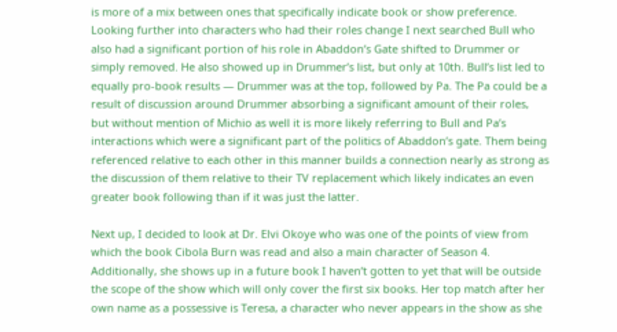is more of a mix between ones that specifically indicate book or show preference. Looking further into characters who had their roles change I next searched Bull who also had a significant portion of his role in Abaddon’s Gate shifted to Drummer or simply removed. He also showed up in Drummer’s list, but only at 10th. Bull’s list led to equally pro-book results — Drummer was at the top, followed by Pa. The Pa could be a result of discussion around Drummer absorbing a significant amount of their roles, but without mention of Michio as well it is more likely referring to Bull and Pa’s interactions which were a significant part of the politics of Abaddon’s gate. Them being referenced relative to each other in this manner builds a connection nearly as strong as the discussion of them relative to their TV replacement which likely indicates an even greater book following than if it was just the latter.

Next up, I decided to look at Dr. Elvi Okoye who was one of the points of view from which the book Cibola Burn was read and also a main character of Season 4. Additionally, she shows up in a future book I haven’t gotten to yet that will be outside the scope of the show which will only cover the first six books. Her top match after her own name as a possessive is Teresa, a character who never appears in the show as she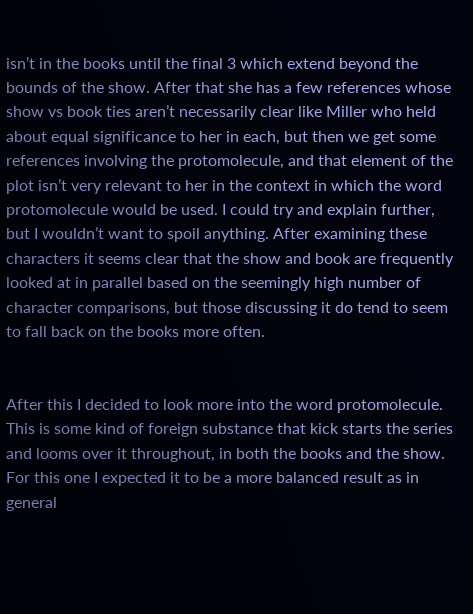isn’t in the books until the final 3 which extend beyond the bounds of the show. After that she has a few references whose show vs book ties aren’t necessarily clear like Miller who held about equal significance to her in each, but then we get some references involving the protomolecule, and that element of the plot isn’t very relevant to her in the context in which the word protomolecule would be used. I could try and explain further, but I wouldn’t want to spoil anything. After examining these characters it seems clear that the show and book are frequently looked at in parallel based on the seemingly high number of character comparisons, but those discussing it do tend to seem to fall back on the books more often.


After this I decided to look more into the word protomolecule. This is some kind of foreign substance that kick starts the series and looms over it throughout, in both the books and the show. For this one I expected it to be a more balanced result as in general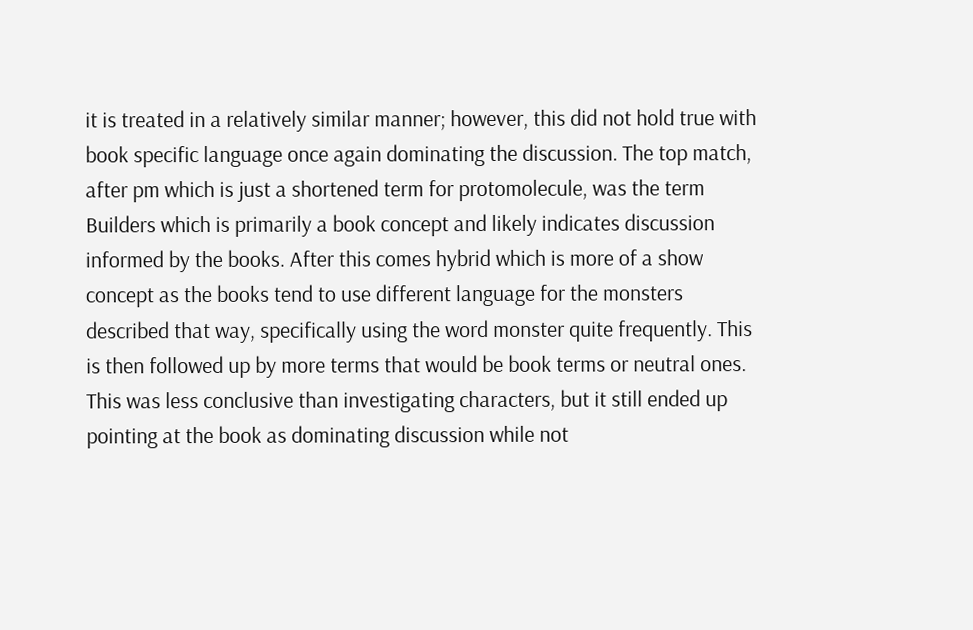it is treated in a relatively similar manner; however, this did not hold true with book specific language once again dominating the discussion. The top match, after pm which is just a shortened term for protomolecule, was the term Builders which is primarily a book concept and likely indicates discussion informed by the books. After this comes hybrid which is more of a show concept as the books tend to use different language for the monsters described that way, specifically using the word monster quite frequently. This is then followed up by more terms that would be book terms or neutral ones. This was less conclusive than investigating characters, but it still ended up pointing at the book as dominating discussion while not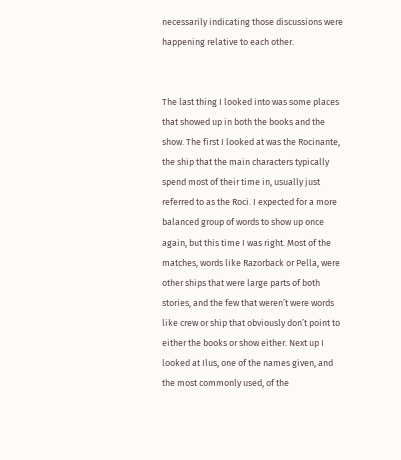necessarily indicating those discussions were happening relative to each other.


The last thing I looked into was some places that showed up in both the books and the show. The first I looked at was the Rocinante, the ship that the main characters typically spend most of their time in, usually just referred to as the Roci. I expected for a more balanced group of words to show up once again, but this time I was right. Most of the matches, words like Razorback or Pella, were other ships that were large parts of both stories, and the few that weren’t were words like crew or ship that obviously don’t point to either the books or show either. Next up I looked at Ilus, one of the names given, and the most commonly used, of the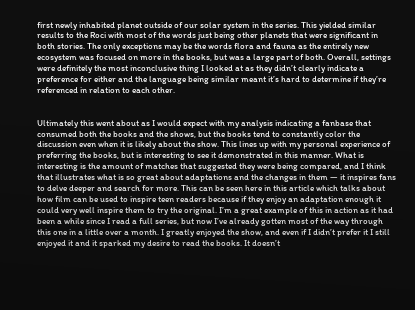first newly inhabited planet outside of our solar system in the series. This yielded similar results to the Roci with most of the words just being other planets that were significant in both stories. The only exceptions may be the words flora and fauna as the entirely new ecosystem was focused on more in the books, but was a large part of both. Overall, settings were definitely the most inconclusive thing I looked at as they didn’t clearly indicate a preference for either and the language being similar meant it’s hard to determine if they’re referenced in relation to each other.


Ultimately this went about as I would expect with my analysis indicating a fanbase that consumed both the books and the shows, but the books tend to constantly color the discussion even when it is likely about the show. This lines up with my personal experience of preferring the books, but is interesting to see it demonstrated in this manner. What is interesting is the amount of matches that suggested they were being compared, and I think that illustrates what is so great about adaptations and the changes in them — it inspires fans to delve deeper and search for more. This can be seen here in this article which talks about how film can be used to inspire teen readers because if they enjoy an adaptation enough it could very well inspire them to try the original. I’m a great example of this in action as it had been a while since I read a full series, but now I’ve already gotten most of the way through this one in a little over a month. I greatly enjoyed the show, and even if I didn’t prefer it I still enjoyed it and it sparked my desire to read the books. It doesn’t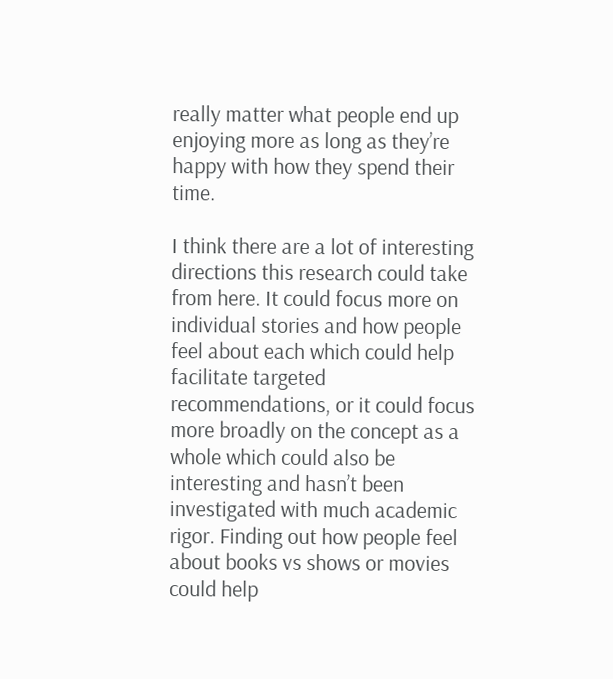really matter what people end up enjoying more as long as they’re happy with how they spend their time.

I think there are a lot of interesting directions this research could take from here. It could focus more on individual stories and how people feel about each which could help facilitate targeted recommendations, or it could focus more broadly on the concept as a whole which could also be interesting and hasn’t been investigated with much academic rigor. Finding out how people feel about books vs shows or movies could help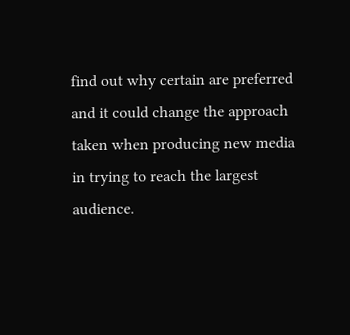find out why certain are preferred and it could change the approach taken when producing new media in trying to reach the largest audience.